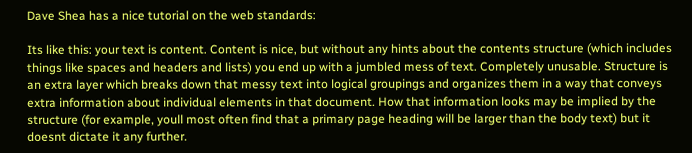Dave Shea has a nice tutorial on the web standards:

Its like this: your text is content. Content is nice, but without any hints about the contents structure (which includes things like spaces and headers and lists) you end up with a jumbled mess of text. Completely unusable. Structure is an extra layer which breaks down that messy text into logical groupings and organizes them in a way that conveys extra information about individual elements in that document. How that information looks may be implied by the structure (for example, youll most often find that a primary page heading will be larger than the body text) but it doesnt dictate it any further.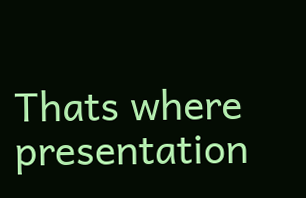Thats where presentation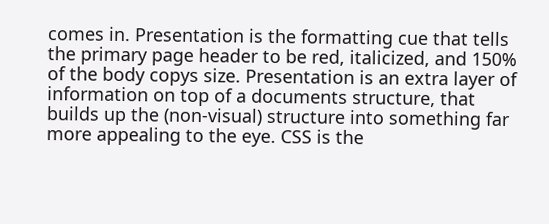comes in. Presentation is the formatting cue that tells the primary page header to be red, italicized, and 150% of the body copys size. Presentation is an extra layer of information on top of a documents structure, that builds up the (non-visual) structure into something far more appealing to the eye. CSS is the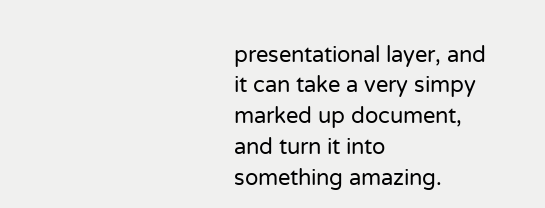presentational layer, and it can take a very simpy marked up document, and turn it into something amazing.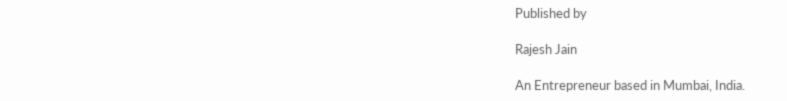Published by

Rajesh Jain

An Entrepreneur based in Mumbai, India.